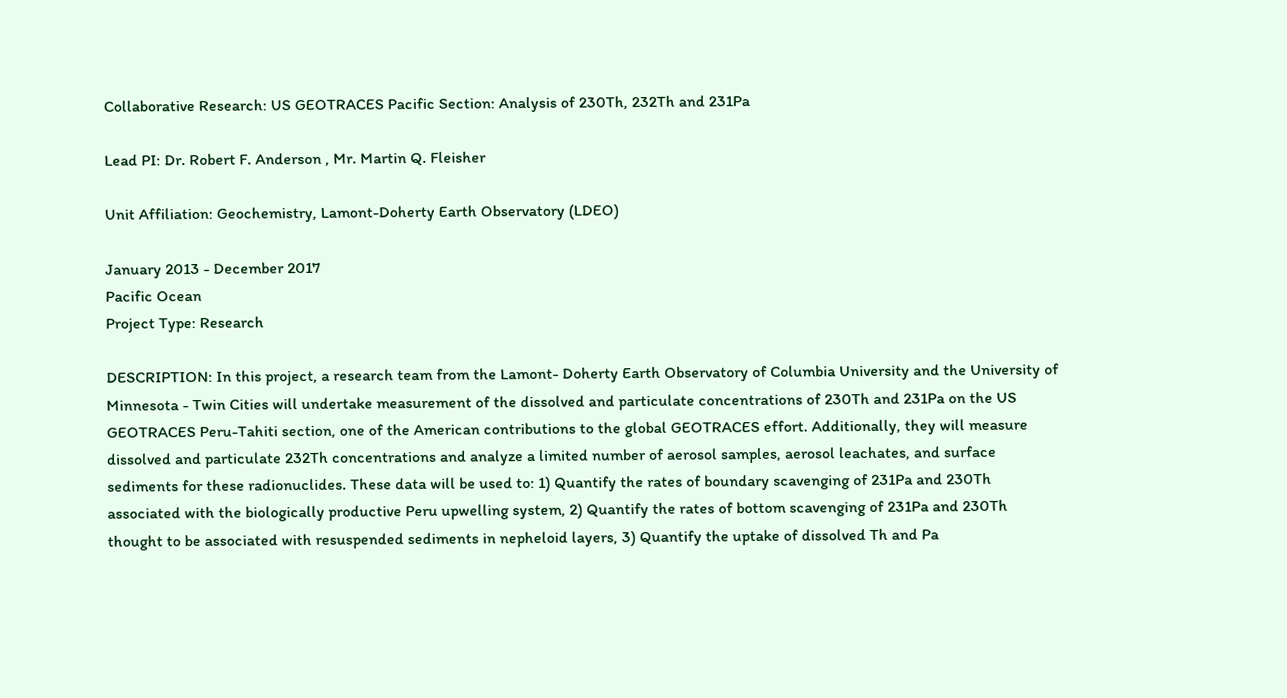Collaborative Research: US GEOTRACES Pacific Section: Analysis of 230Th, 232Th and 231Pa

Lead PI: Dr. Robert F. Anderson , Mr. Martin Q. Fleisher

Unit Affiliation: Geochemistry, Lamont-Doherty Earth Observatory (LDEO)

January 2013 - December 2017
Pacific Ocean
Project Type: Research

DESCRIPTION: In this project, a research team from the Lamont- Doherty Earth Observatory of Columbia University and the University of Minnesota - Twin Cities will undertake measurement of the dissolved and particulate concentrations of 230Th and 231Pa on the US GEOTRACES Peru-Tahiti section, one of the American contributions to the global GEOTRACES effort. Additionally, they will measure dissolved and particulate 232Th concentrations and analyze a limited number of aerosol samples, aerosol leachates, and surface sediments for these radionuclides. These data will be used to: 1) Quantify the rates of boundary scavenging of 231Pa and 230Th associated with the biologically productive Peru upwelling system, 2) Quantify the rates of bottom scavenging of 231Pa and 230Th thought to be associated with resuspended sediments in nepheloid layers, 3) Quantify the uptake of dissolved Th and Pa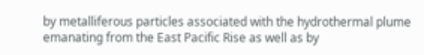by metalliferous particles associated with the hydrothermal plume emanating from the East Pacific Rise as well as by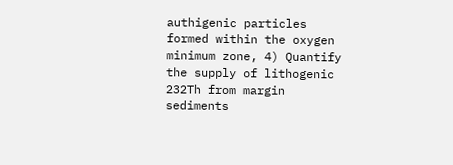authigenic particles formed within the oxygen minimum zone, 4) Quantify the supply of lithogenic 232Th from margin sediments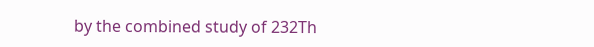by the combined study of 232Th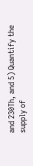and 230Th, and 5) Quantify the supply of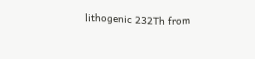lithogenic 232Th from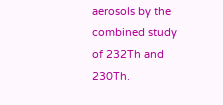aerosols by the combined study of 232Th and 230Th.